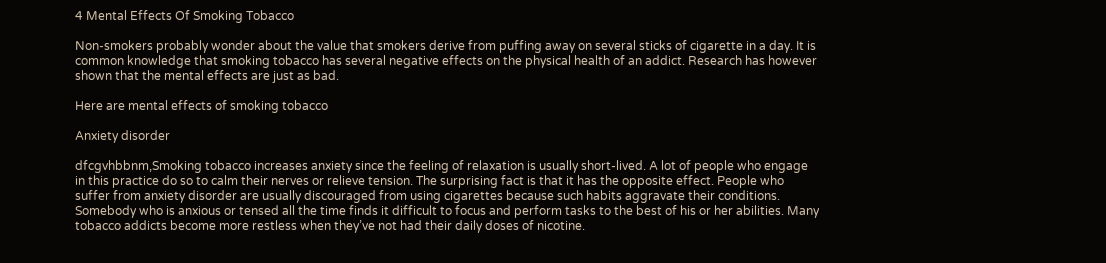4 Mental Effects Of Smoking Tobacco

Non-smokers probably wonder about the value that smokers derive from puffing away on several sticks of cigarette in a day. It is common knowledge that smoking tobacco has several negative effects on the physical health of an addict. Research has however shown that the mental effects are just as bad.

Here are mental effects of smoking tobacco

Anxiety disorder

dfcgvhbbnm,Smoking tobacco increases anxiety since the feeling of relaxation is usually short-lived. A lot of people who engage in this practice do so to calm their nerves or relieve tension. The surprising fact is that it has the opposite effect. People who suffer from anxiety disorder are usually discouraged from using cigarettes because such habits aggravate their conditions. Somebody who is anxious or tensed all the time finds it difficult to focus and perform tasks to the best of his or her abilities. Many tobacco addicts become more restless when they’ve not had their daily doses of nicotine.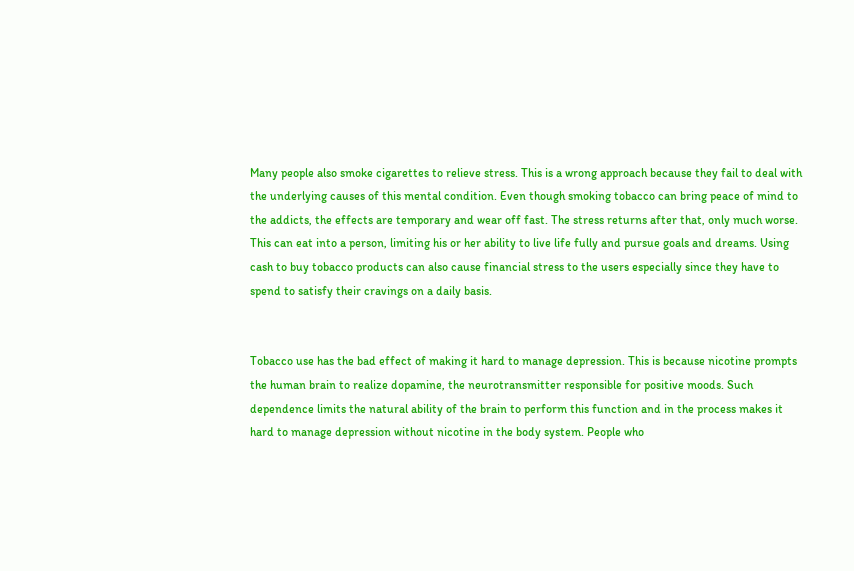Many people also smoke cigarettes to relieve stress. This is a wrong approach because they fail to deal with the underlying causes of this mental condition. Even though smoking tobacco can bring peace of mind to the addicts, the effects are temporary and wear off fast. The stress returns after that, only much worse. This can eat into a person, limiting his or her ability to live life fully and pursue goals and dreams. Using cash to buy tobacco products can also cause financial stress to the users especially since they have to spend to satisfy their cravings on a daily basis.


Tobacco use has the bad effect of making it hard to manage depression. This is because nicotine prompts the human brain to realize dopamine, the neurotransmitter responsible for positive moods. Such dependence limits the natural ability of the brain to perform this function and in the process makes it hard to manage depression without nicotine in the body system. People who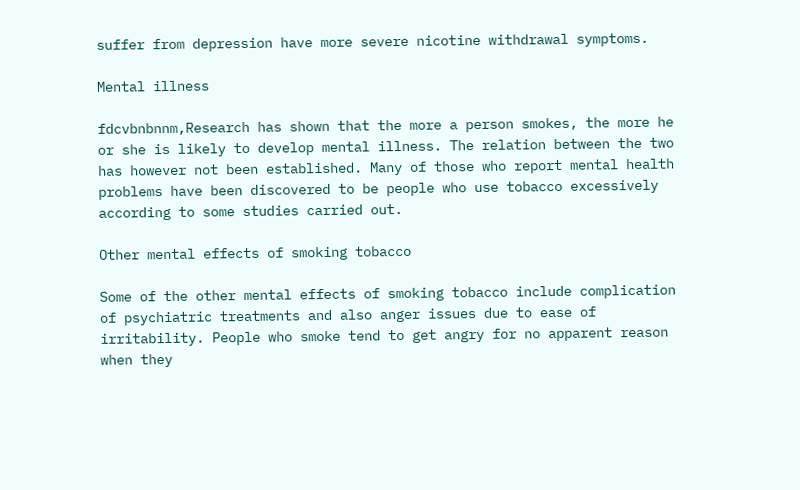suffer from depression have more severe nicotine withdrawal symptoms.

Mental illness

fdcvbnbnnm,Research has shown that the more a person smokes, the more he or she is likely to develop mental illness. The relation between the two has however not been established. Many of those who report mental health problems have been discovered to be people who use tobacco excessively according to some studies carried out.

Other mental effects of smoking tobacco

Some of the other mental effects of smoking tobacco include complication of psychiatric treatments and also anger issues due to ease of irritability. People who smoke tend to get angry for no apparent reason when they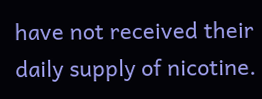have not received their daily supply of nicotine.